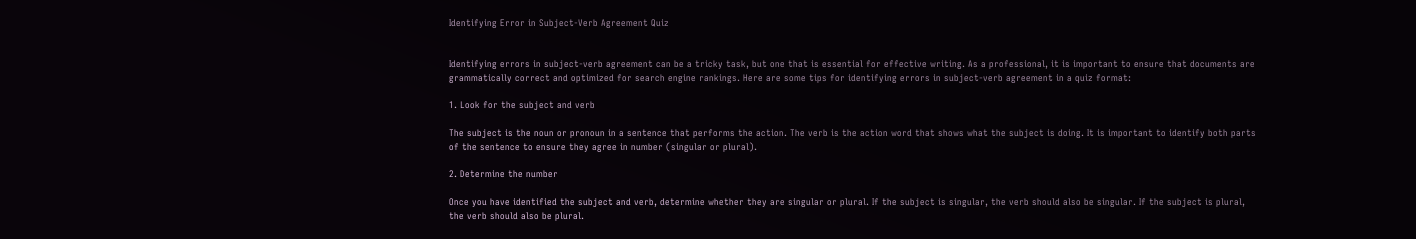Identifying Error in Subject-Verb Agreement Quiz


Identifying errors in subject-verb agreement can be a tricky task, but one that is essential for effective writing. As a professional, it is important to ensure that documents are grammatically correct and optimized for search engine rankings. Here are some tips for identifying errors in subject-verb agreement in a quiz format:

1. Look for the subject and verb

The subject is the noun or pronoun in a sentence that performs the action. The verb is the action word that shows what the subject is doing. It is important to identify both parts of the sentence to ensure they agree in number (singular or plural).

2. Determine the number

Once you have identified the subject and verb, determine whether they are singular or plural. If the subject is singular, the verb should also be singular. If the subject is plural, the verb should also be plural.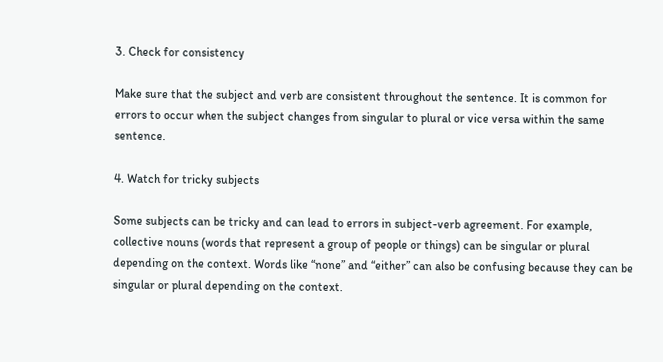3. Check for consistency

Make sure that the subject and verb are consistent throughout the sentence. It is common for errors to occur when the subject changes from singular to plural or vice versa within the same sentence.

4. Watch for tricky subjects

Some subjects can be tricky and can lead to errors in subject-verb agreement. For example, collective nouns (words that represent a group of people or things) can be singular or plural depending on the context. Words like “none” and “either” can also be confusing because they can be singular or plural depending on the context.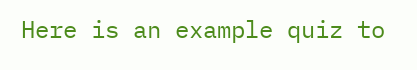Here is an example quiz to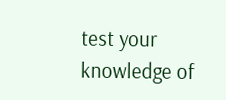test your knowledge of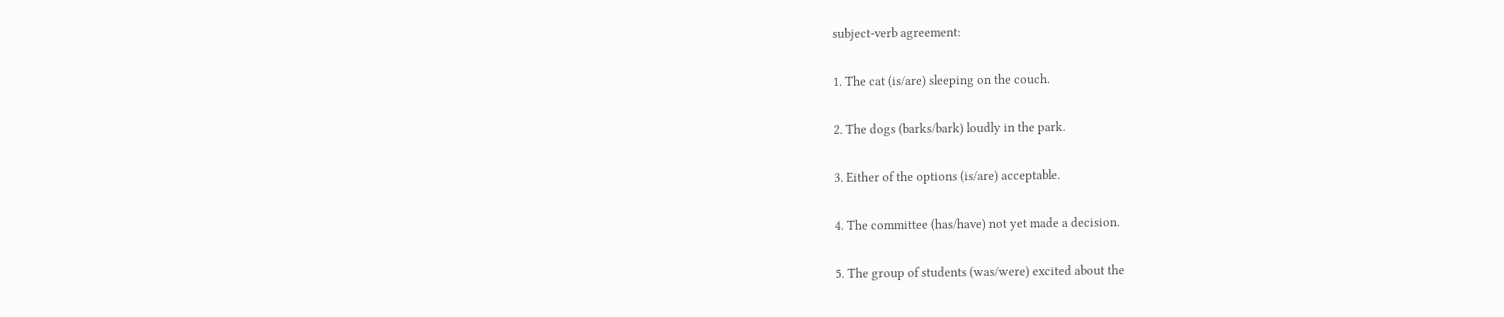subject-verb agreement:

1. The cat (is/are) sleeping on the couch.

2. The dogs (barks/bark) loudly in the park.

3. Either of the options (is/are) acceptable.

4. The committee (has/have) not yet made a decision.

5. The group of students (was/were) excited about the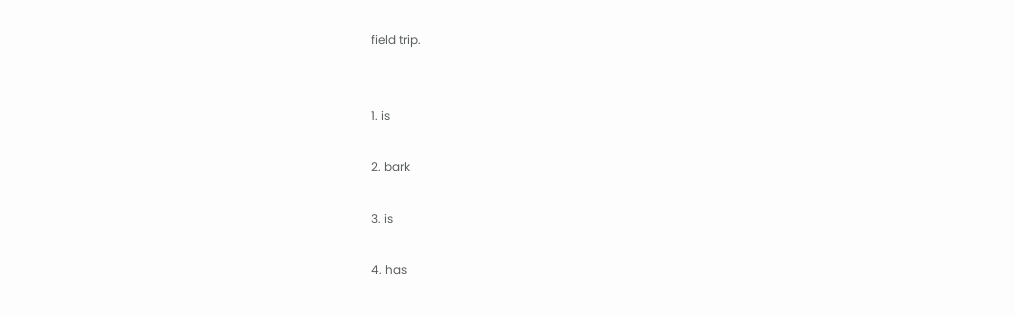field trip.


1. is

2. bark

3. is

4. has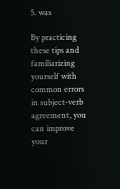5. was

By practicing these tips and familiarizing yourself with common errors in subject-verb agreement, you can improve your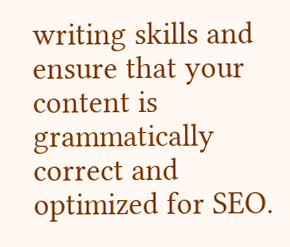writing skills and ensure that your content is grammatically correct and optimized for SEO.